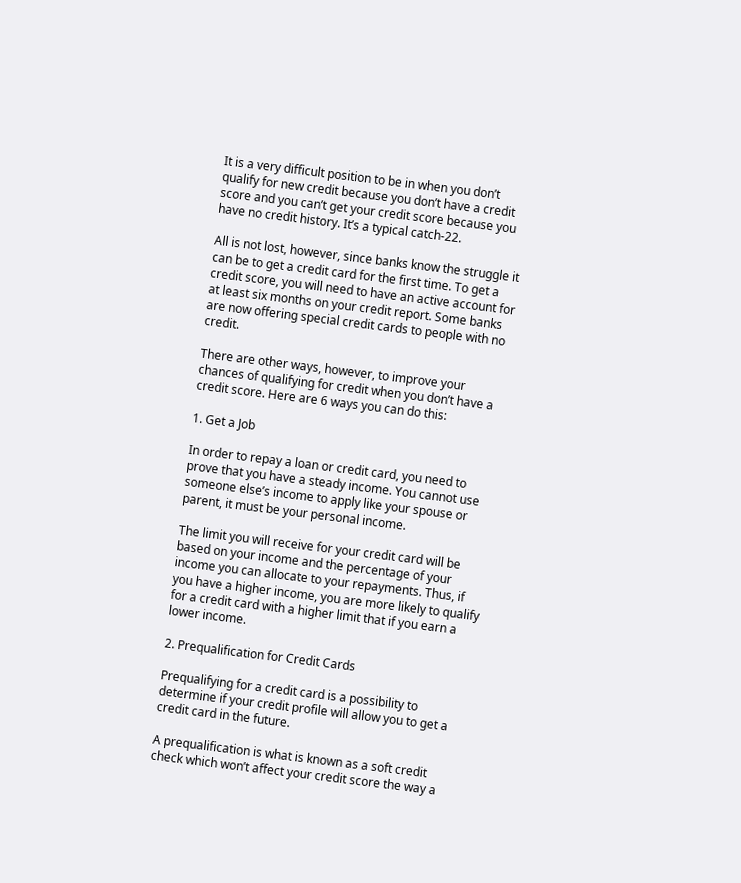It is a very difficult position to be in when you don’t qualify for new credit because you don’t have a credit score and you can’t get your credit score because you have no credit history. It’s a typical catch-22.

All is not lost, however, since banks know the struggle it can be to get a credit card for the first time. To get a credit score, you will need to have an active account for at least six months on your credit report. Some banks are now offering special credit cards to people with no credit.

There are other ways, however, to improve your chances of qualifying for credit when you don’t have a credit score. Here are 6 ways you can do this:

1. Get a Job

In order to repay a loan or credit card, you need to prove that you have a steady income. You cannot use someone else’s income to apply like your spouse or parent, it must be your personal income.

The limit you will receive for your credit card will be based on your income and the percentage of your income you can allocate to your repayments. Thus, if you have a higher income, you are more likely to qualify for a credit card with a higher limit that if you earn a lower income.

2. Prequalification for Credit Cards

Prequalifying for a credit card is a possibility to determine if your credit profile will allow you to get a credit card in the future.

A prequalification is what is known as a soft credit check which won’t affect your credit score the way a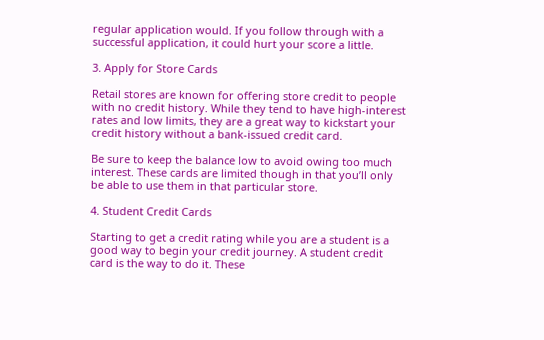regular application would. If you follow through with a successful application, it could hurt your score a little.

3. Apply for Store Cards

Retail stores are known for offering store credit to people with no credit history. While they tend to have high-interest rates and low limits, they are a great way to kickstart your credit history without a bank-issued credit card.

Be sure to keep the balance low to avoid owing too much interest. These cards are limited though in that you’ll only be able to use them in that particular store.

4. Student Credit Cards

Starting to get a credit rating while you are a student is a good way to begin your credit journey. A student credit card is the way to do it. These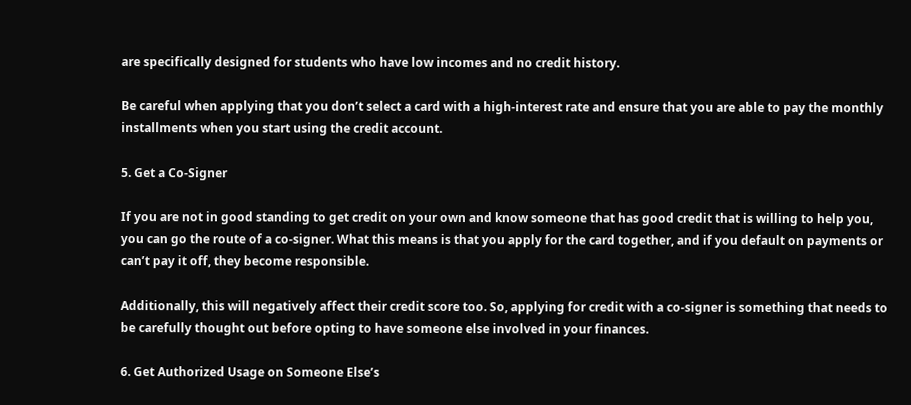are specifically designed for students who have low incomes and no credit history.

Be careful when applying that you don’t select a card with a high-interest rate and ensure that you are able to pay the monthly installments when you start using the credit account.

5. Get a Co-Signer

If you are not in good standing to get credit on your own and know someone that has good credit that is willing to help you, you can go the route of a co-signer. What this means is that you apply for the card together, and if you default on payments or can’t pay it off, they become responsible.

Additionally, this will negatively affect their credit score too. So, applying for credit with a co-signer is something that needs to be carefully thought out before opting to have someone else involved in your finances.

6. Get Authorized Usage on Someone Else’s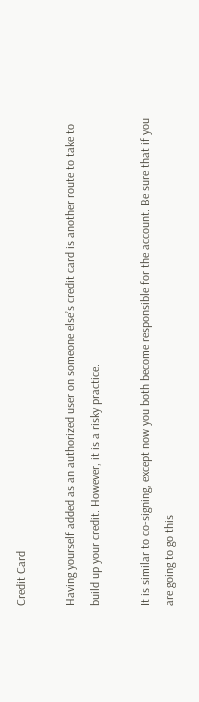Credit Card

Having yourself added as an authorized user on someone else’s credit card is another route to take to build up your credit. However, it is a risky practice.

It is similar to co-signing, except now you both become responsible for the account. Be sure that if you are going to go this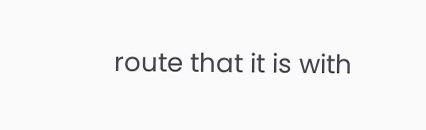route that it is with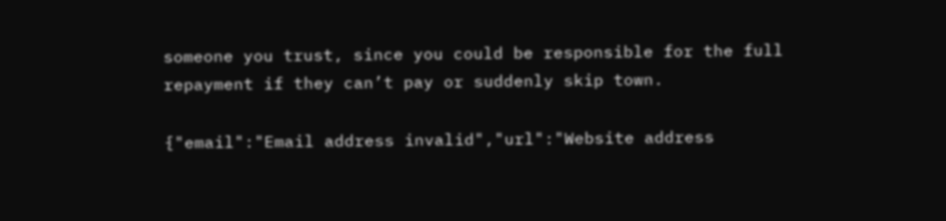someone you trust, since you could be responsible for the full repayment if they can’t pay or suddenly skip town.

{"email":"Email address invalid","url":"Website address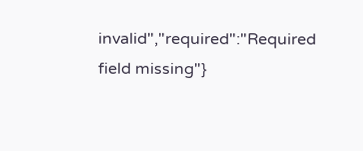invalid","required":"Required field missing"}